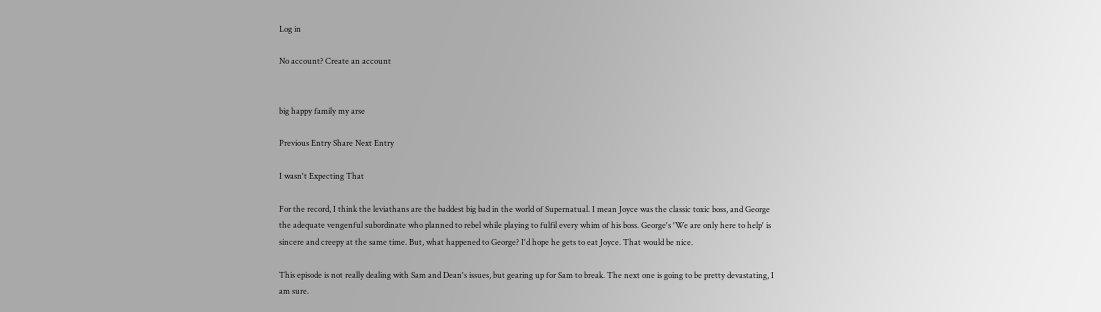Log in

No account? Create an account


big happy family my arse

Previous Entry Share Next Entry

I wasn't Expecting That

For the record, I think the leviathans are the baddest big bad in the world of Supernatual. I mean Joyce was the classic toxic boss, and George the adequate vengenful subordinate who planned to rebel while playing to fulfil every whim of his boss. George's 'We are only here to help' is sincere and creepy at the same time. But, what happened to George? I'd hope he gets to eat Joyce. That would be nice.

This episode is not really dealing with Sam and Dean's issues, but gearing up for Sam to break. The next one is going to be pretty devastating, I am sure.